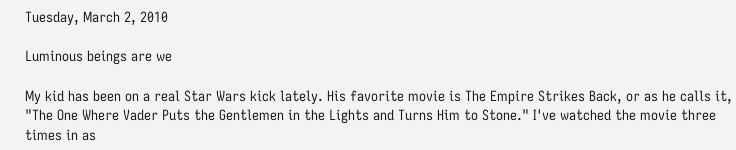Tuesday, March 2, 2010

Luminous beings are we

My kid has been on a real Star Wars kick lately. His favorite movie is The Empire Strikes Back, or as he calls it, "The One Where Vader Puts the Gentlemen in the Lights and Turns Him to Stone." I've watched the movie three times in as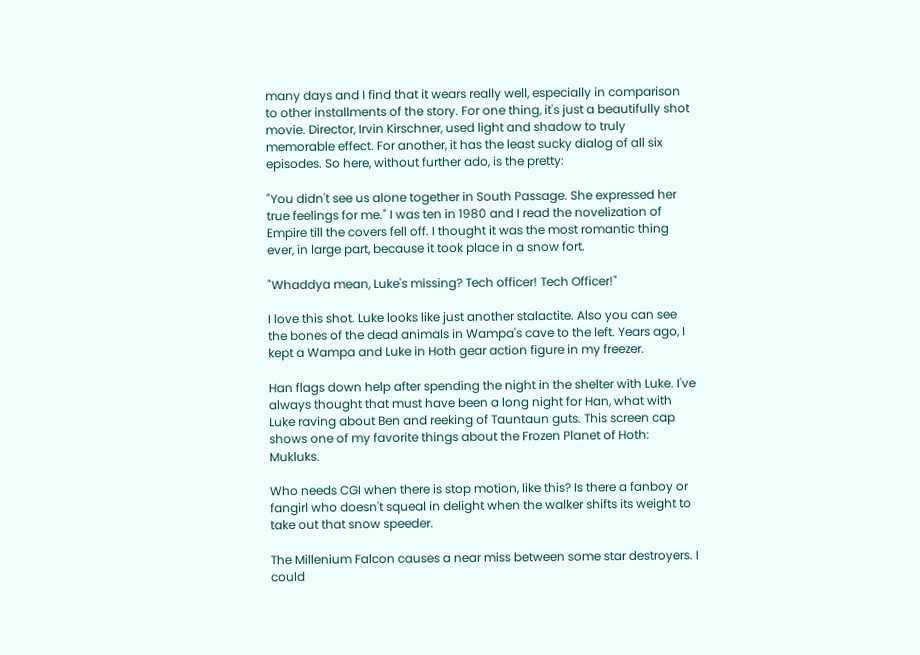many days and I find that it wears really well, especially in comparison to other installments of the story. For one thing, it's just a beautifully shot movie. Director, Irvin Kirschner, used light and shadow to truly memorable effect. For another, it has the least sucky dialog of all six episodes. So here, without further ado, is the pretty:

"You didn't see us alone together in South Passage. She expressed her true feelings for me." I was ten in 1980 and I read the novelization of Empire till the covers fell off. I thought it was the most romantic thing ever, in large part, because it took place in a snow fort.

"Whaddya mean, Luke's missing? Tech officer! Tech Officer!"

I love this shot. Luke looks like just another stalactite. Also you can see the bones of the dead animals in Wampa's cave to the left. Years ago, I kept a Wampa and Luke in Hoth gear action figure in my freezer.

Han flags down help after spending the night in the shelter with Luke. I've always thought that must have been a long night for Han, what with Luke raving about Ben and reeking of Tauntaun guts. This screen cap shows one of my favorite things about the Frozen Planet of Hoth: Mukluks.

Who needs CGI when there is stop motion, like this? Is there a fanboy or fangirl who doesn't squeal in delight when the walker shifts its weight to take out that snow speeder.

The Millenium Falcon causes a near miss between some star destroyers. I could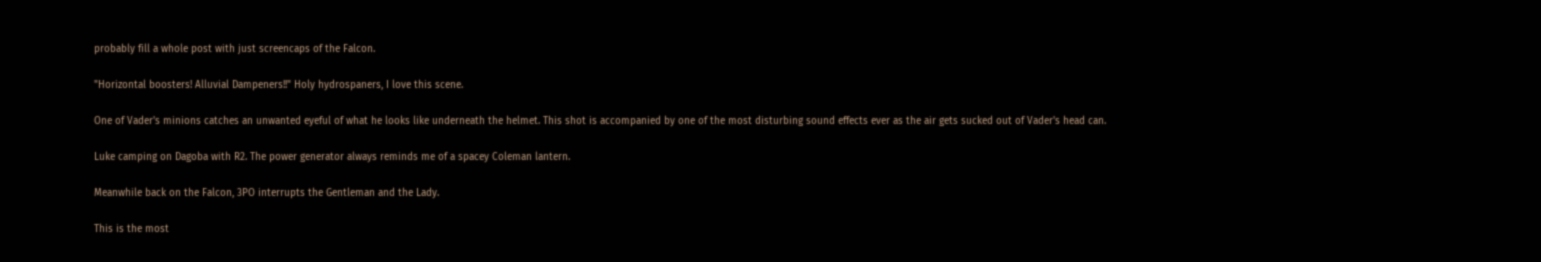probably fill a whole post with just screencaps of the Falcon.

"Horizontal boosters! Alluvial Dampeners!!" Holy hydrospaners, I love this scene.

One of Vader's minions catches an unwanted eyeful of what he looks like underneath the helmet. This shot is accompanied by one of the most disturbing sound effects ever as the air gets sucked out of Vader's head can.

Luke camping on Dagoba with R2. The power generator always reminds me of a spacey Coleman lantern.

Meanwhile back on the Falcon, 3PO interrupts the Gentleman and the Lady.

This is the most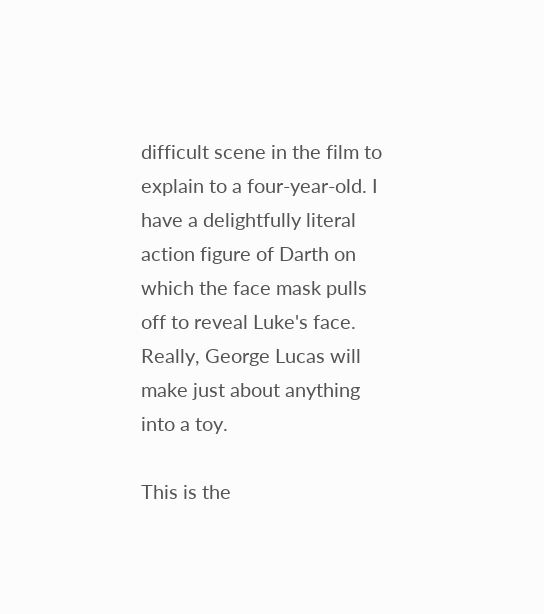difficult scene in the film to explain to a four-year-old. I have a delightfully literal action figure of Darth on which the face mask pulls off to reveal Luke's face. Really, George Lucas will make just about anything into a toy.

This is the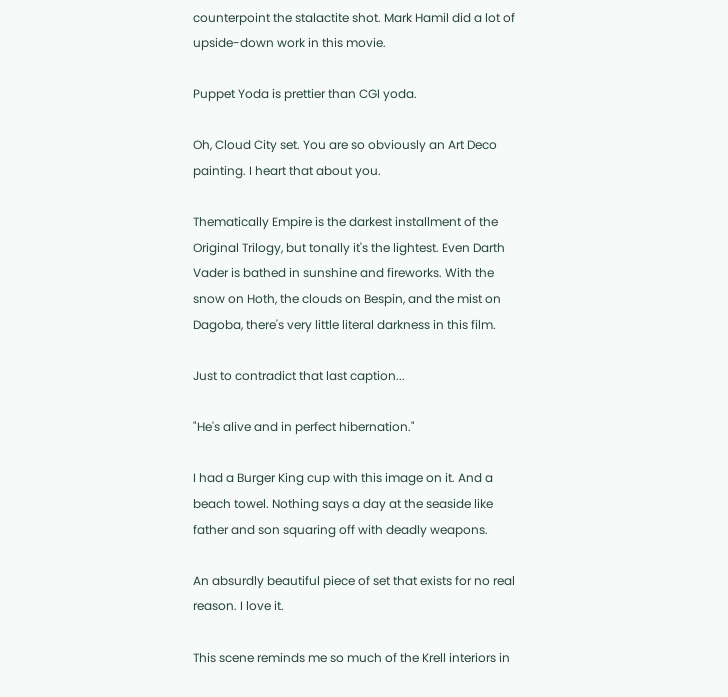counterpoint the stalactite shot. Mark Hamil did a lot of upside-down work in this movie.

Puppet Yoda is prettier than CGI yoda.

Oh, Cloud City set. You are so obviously an Art Deco painting. I heart that about you.

Thematically Empire is the darkest installment of the Original Trilogy, but tonally it's the lightest. Even Darth Vader is bathed in sunshine and fireworks. With the snow on Hoth, the clouds on Bespin, and the mist on Dagoba, there's very little literal darkness in this film.

Just to contradict that last caption...

"He's alive and in perfect hibernation."

I had a Burger King cup with this image on it. And a beach towel. Nothing says a day at the seaside like father and son squaring off with deadly weapons.

An absurdly beautiful piece of set that exists for no real reason. I love it.

This scene reminds me so much of the Krell interiors in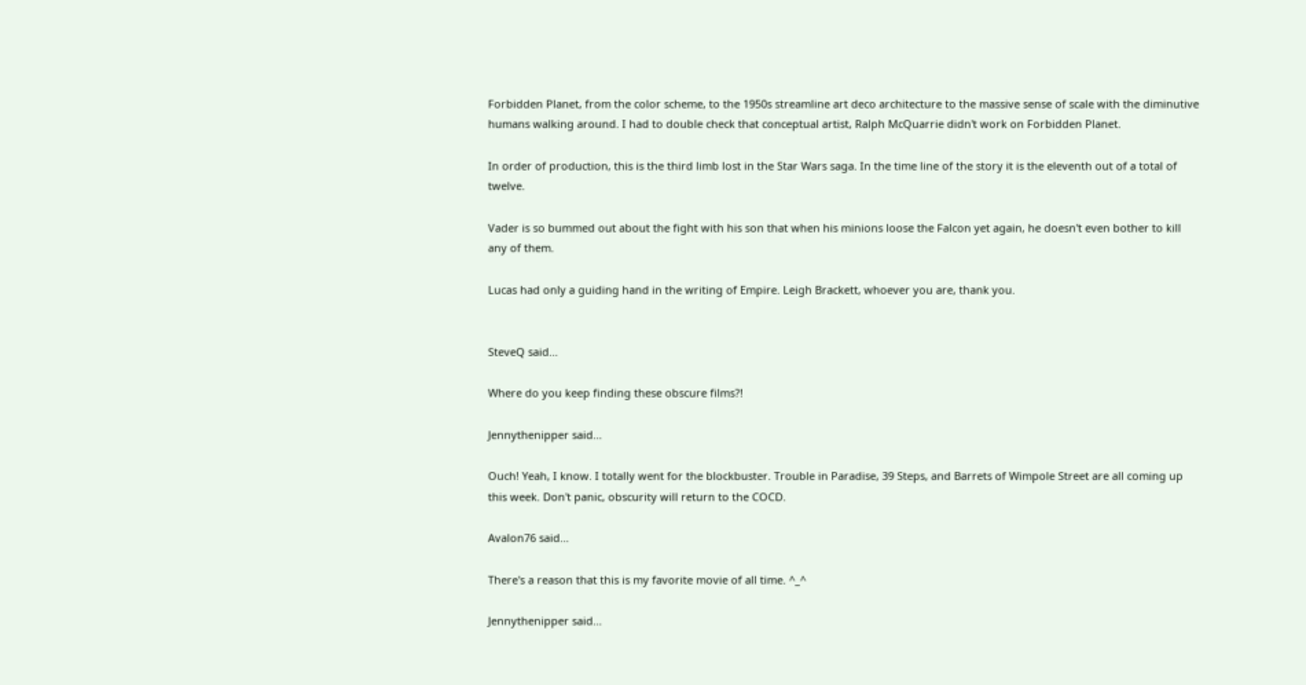Forbidden Planet, from the color scheme, to the 1950s streamline art deco architecture to the massive sense of scale with the diminutive humans walking around. I had to double check that conceptual artist, Ralph McQuarrie didn't work on Forbidden Planet.

In order of production, this is the third limb lost in the Star Wars saga. In the time line of the story it is the eleventh out of a total of twelve.

Vader is so bummed out about the fight with his son that when his minions loose the Falcon yet again, he doesn't even bother to kill any of them.

Lucas had only a guiding hand in the writing of Empire. Leigh Brackett, whoever you are, thank you.


SteveQ said...

Where do you keep finding these obscure films?!

Jennythenipper said...

Ouch! Yeah, I know. I totally went for the blockbuster. Trouble in Paradise, 39 Steps, and Barrets of Wimpole Street are all coming up this week. Don't panic, obscurity will return to the COCD.

Avalon76 said...

There's a reason that this is my favorite movie of all time. ^_^

Jennythenipper said...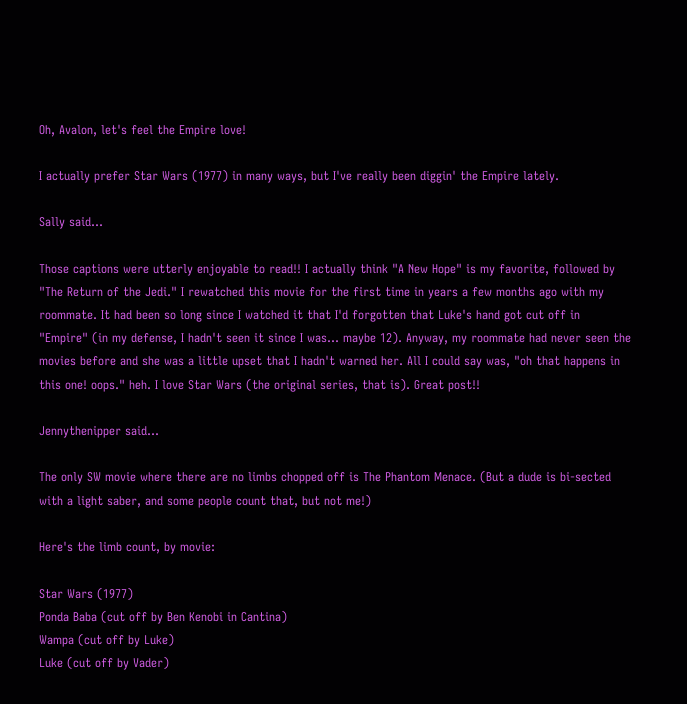Oh, Avalon, let's feel the Empire love!

I actually prefer Star Wars (1977) in many ways, but I've really been diggin' the Empire lately.

Sally said...

Those captions were utterly enjoyable to read!! I actually think "A New Hope" is my favorite, followed by "The Return of the Jedi." I rewatched this movie for the first time in years a few months ago with my roommate. It had been so long since I watched it that I'd forgotten that Luke's hand got cut off in "Empire" (in my defense, I hadn't seen it since I was... maybe 12). Anyway, my roommate had never seen the movies before and she was a little upset that I hadn't warned her. All I could say was, "oh that happens in this one! oops." heh. I love Star Wars (the original series, that is). Great post!!

Jennythenipper said...

The only SW movie where there are no limbs chopped off is The Phantom Menace. (But a dude is bi-sected with a light saber, and some people count that, but not me!)

Here's the limb count, by movie:

Star Wars (1977)
Ponda Baba (cut off by Ben Kenobi in Cantina)
Wampa (cut off by Luke)
Luke (cut off by Vader)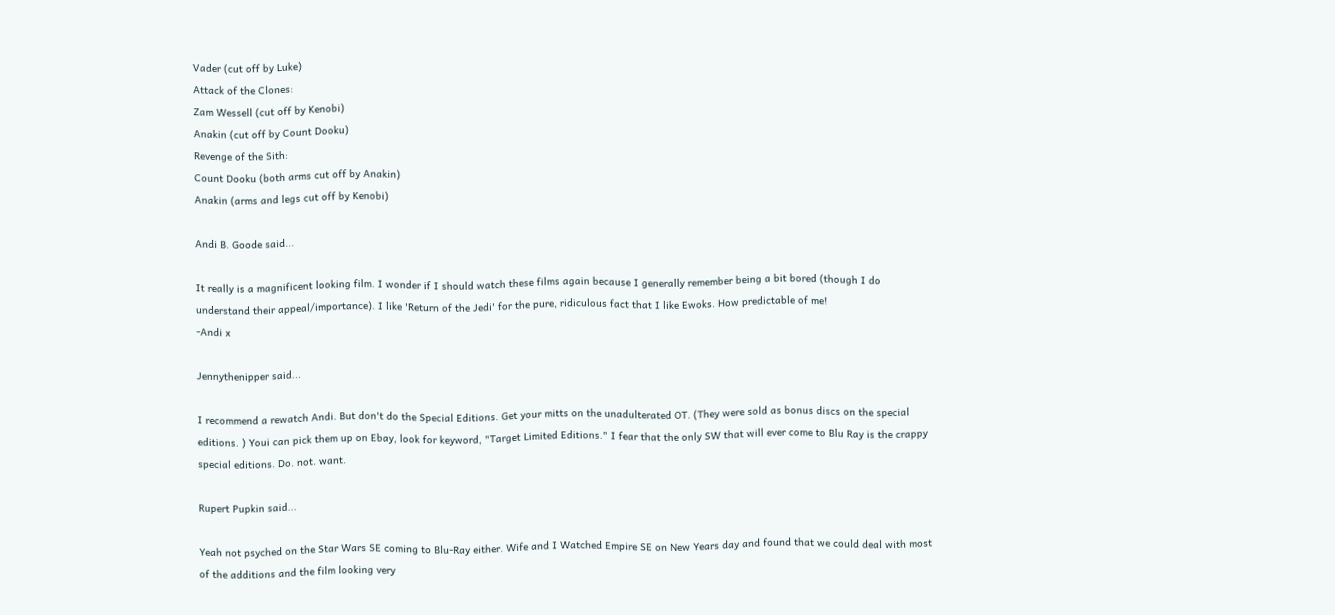Vader (cut off by Luke)
Attack of the Clones:
Zam Wessell (cut off by Kenobi)
Anakin (cut off by Count Dooku)
Revenge of the Sith:
Count Dooku (both arms cut off by Anakin)
Anakin (arms and legs cut off by Kenobi)

Andi B. Goode said...

It really is a magnificent looking film. I wonder if I should watch these films again because I generally remember being a bit bored (though I do understand their appeal/importance). I like 'Return of the Jedi' for the pure, ridiculous fact that I like Ewoks. How predictable of me!
-Andi x

Jennythenipper said...

I recommend a rewatch Andi. But don't do the Special Editions. Get your mitts on the unadulterated OT. (They were sold as bonus discs on the special editions. ) Youi can pick them up on Ebay, look for keyword, "Target Limited Editions." I fear that the only SW that will ever come to Blu Ray is the crappy special editions. Do. not. want.

Rupert Pupkin said...

Yeah not psyched on the Star Wars SE coming to Blu-Ray either. Wife and I Watched Empire SE on New Years day and found that we could deal with most of the additions and the film looking very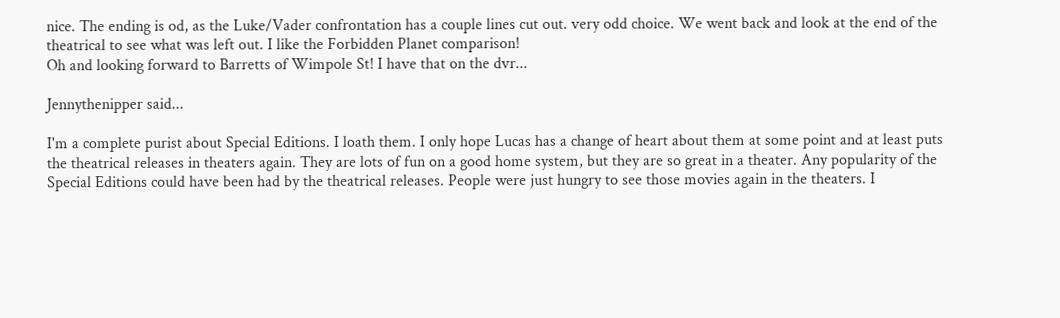nice. The ending is od, as the Luke/Vader confrontation has a couple lines cut out. very odd choice. We went back and look at the end of the theatrical to see what was left out. I like the Forbidden Planet comparison!
Oh and looking forward to Barretts of Wimpole St! I have that on the dvr...

Jennythenipper said...

I'm a complete purist about Special Editions. I loath them. I only hope Lucas has a change of heart about them at some point and at least puts the theatrical releases in theaters again. They are lots of fun on a good home system, but they are so great in a theater. Any popularity of the Special Editions could have been had by the theatrical releases. People were just hungry to see those movies again in the theaters. I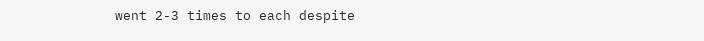went 2-3 times to each despite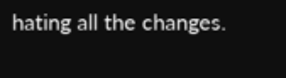hating all the changes.